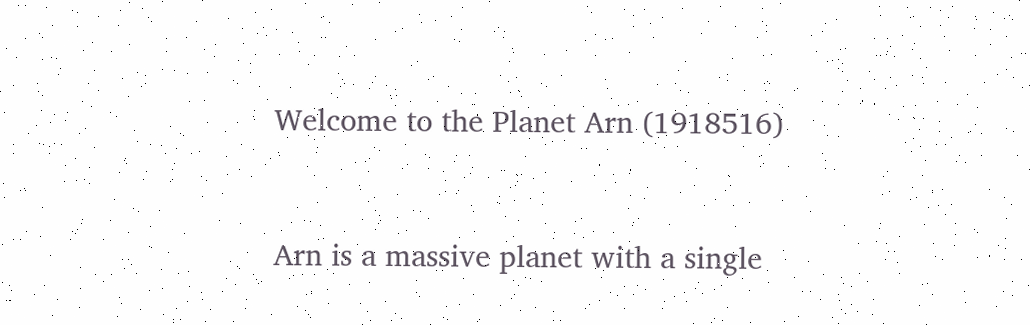Welcome to the Planet Arn (1918516)


Arn is a massive planet with a single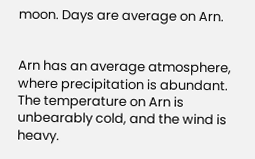moon. Days are average on Arn.


Arn has an average atmosphere, where precipitation is abundant. The temperature on Arn is unbearably cold, and the wind is heavy.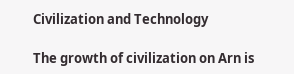Civilization and Technology

The growth of civilization on Arn is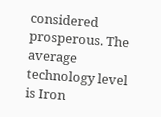considered prosperous. The average technology level is Iron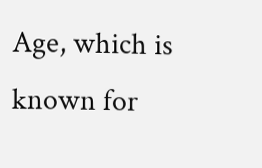Age, which is known for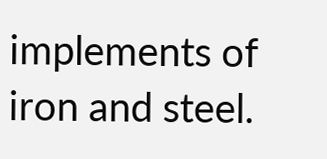implements of iron and steel.